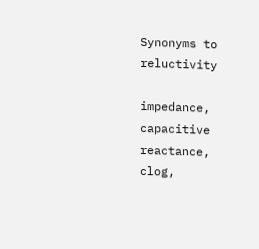Synonyms to reluctivity

impedance, capacitive reactance, clog,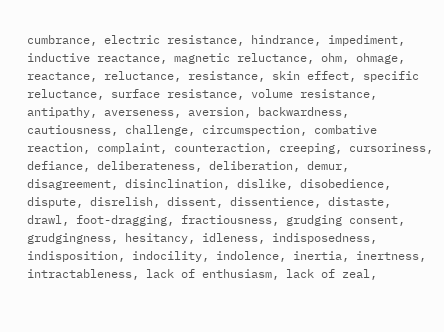cumbrance, electric resistance, hindrance, impediment, inductive reactance, magnetic reluctance, ohm, ohmage, reactance, reluctance, resistance, skin effect, specific reluctance, surface resistance, volume resistance, antipathy, averseness, aversion, backwardness, cautiousness, challenge, circumspection, combative reaction, complaint, counteraction, creeping, cursoriness, defiance, deliberateness, deliberation, demur, disagreement, disinclination, dislike, disobedience, dispute, disrelish, dissent, dissentience, distaste, drawl, foot-dragging, fractiousness, grudging consent, grudgingness, hesitancy, idleness, indisposedness, indisposition, indocility, indolence, inertia, inertness, intractableness, lack of enthusiasm, lack of zeal,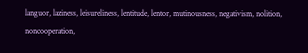languor, laziness, leisureliness, lentitude, lentor, mutinousness, negativism, nolition, noncooperation,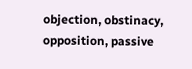objection, obstinacy, opposition, passive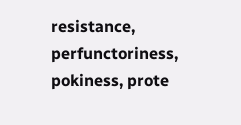resistance, perfunctoriness, pokiness, prote